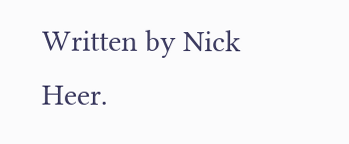Written by Nick Heer.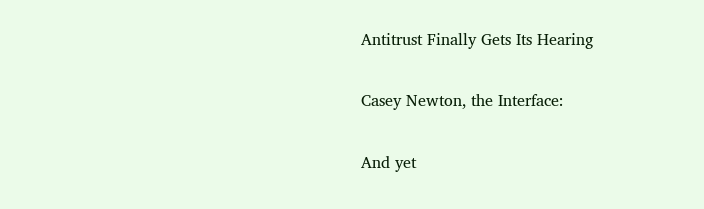Antitrust Finally Gets Its Hearing

Casey Newton, the Interface:

And yet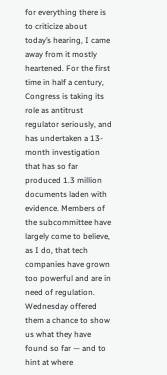for everything there is to criticize about today’s hearing, I came away from it mostly heartened. For the first time in half a century, Congress is taking its role as antitrust regulator seriously, and has undertaken a 13-month investigation that has so far produced 1.3 million documents laden with evidence. Members of the subcommittee have largely come to believe, as I do, that tech companies have grown too powerful and are in need of regulation. Wednesday offered them a chance to show us what they have found so far — and to hint at where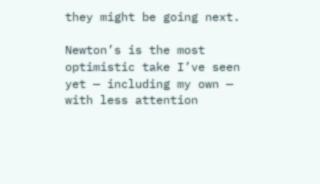they might be going next.

Newton’s is the most optimistic take I’ve seen yet — including my own — with less attention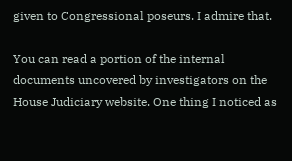given to Congressional poseurs. I admire that.

You can read a portion of the internal documents uncovered by investigators on the House Judiciary website. One thing I noticed as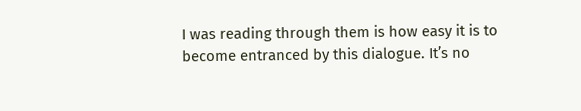I was reading through them is how easy it is to become entranced by this dialogue. It’s no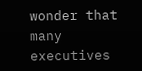wonder that many executives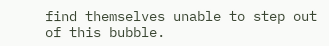find themselves unable to step out of this bubble.